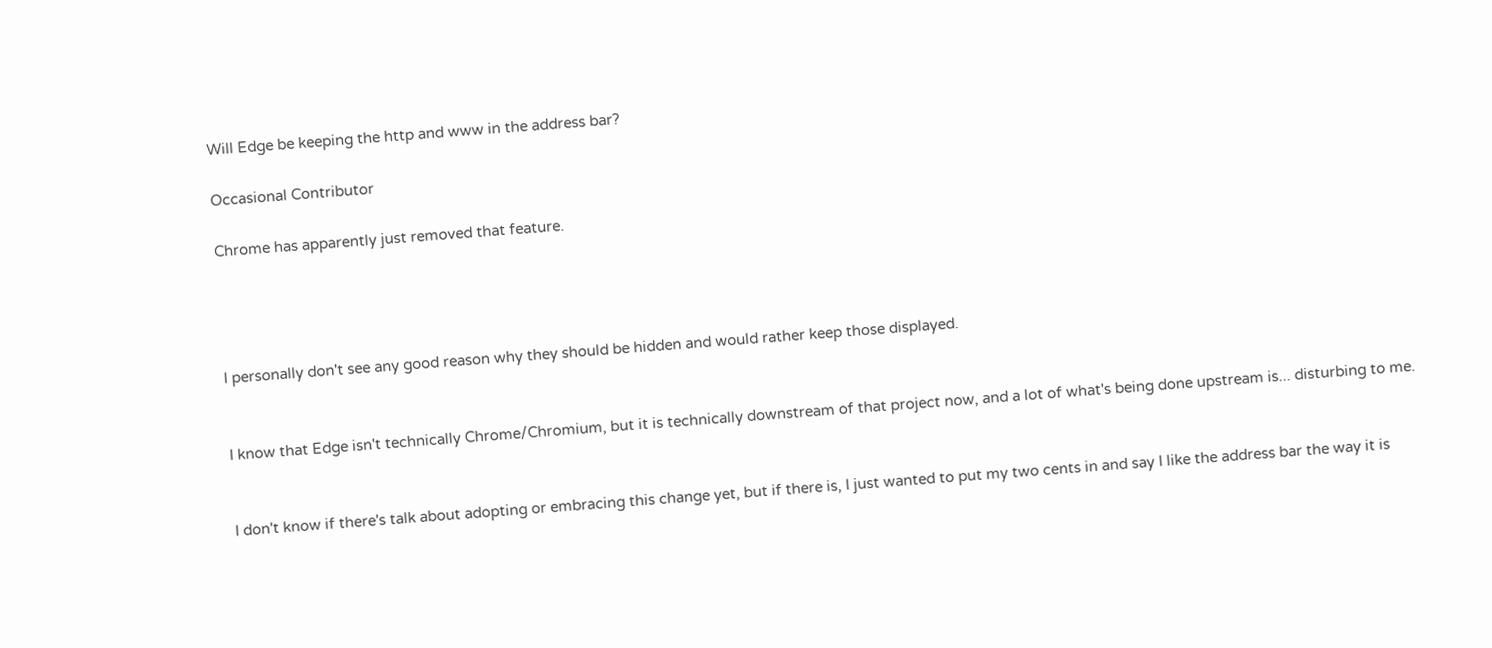Will Edge be keeping the http and www in the address bar?

Occasional Contributor

Chrome has apparently just removed that feature.




I personally don't see any good reason why they should be hidden and would rather keep those displayed.


I know that Edge isn't technically Chrome/Chromium, but it is technically downstream of that project now, and a lot of what's being done upstream is... disturbing to me.


I don't know if there's talk about adopting or embracing this change yet, but if there is, I just wanted to put my two cents in and say I like the address bar the way it is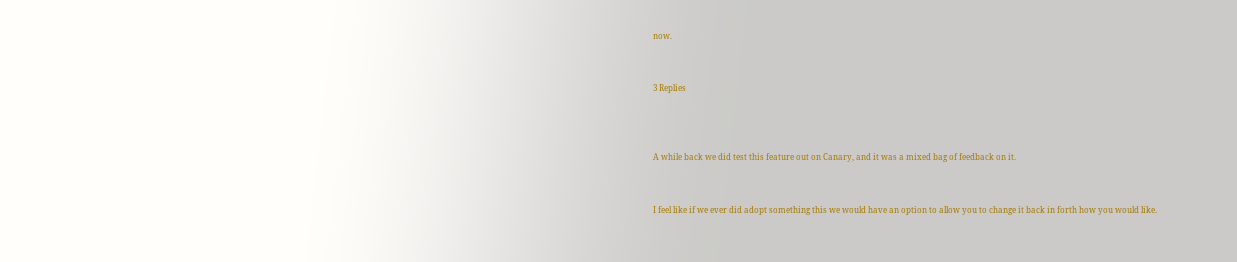now.


3 Replies



A while back we did test this feature out on Canary, and it was a mixed bag of feedback on it.


I feel like if we ever did adopt something this we would have an option to allow you to change it back in forth how you would like.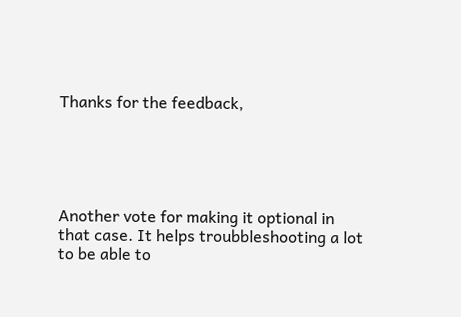Thanks for the feedback,





Another vote for making it optional in that case. It helps troubbleshooting a lot to be able to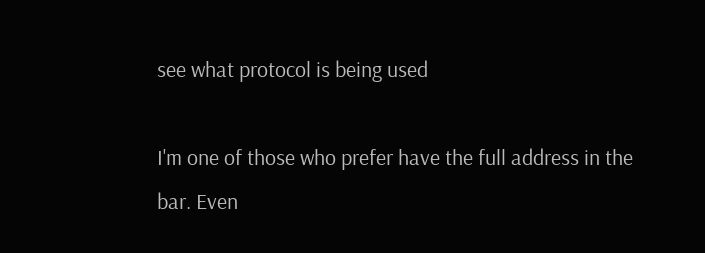see what protocol is being used

I'm one of those who prefer have the full address in the bar. Even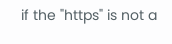if the "https" is not a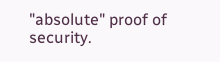"absolute" proof of security.